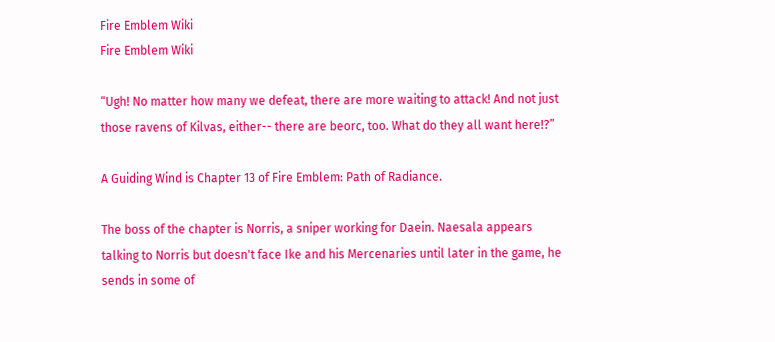Fire Emblem Wiki
Fire Emblem Wiki

“Ugh! No matter how many we defeat, there are more waiting to attack! And not just those ravens of Kilvas, either-- there are beorc, too. What do they all want here!?”

A Guiding Wind is Chapter 13 of Fire Emblem: Path of Radiance.

The boss of the chapter is Norris, a sniper working for Daein. Naesala appears talking to Norris but doesn't face Ike and his Mercenaries until later in the game, he sends in some of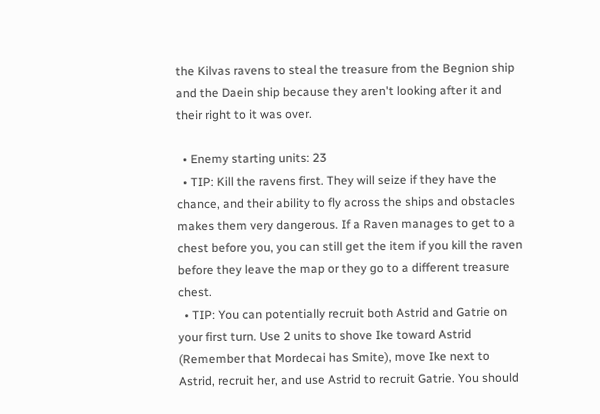the Kilvas ravens to steal the treasure from the Begnion ship and the Daein ship because they aren't looking after it and their right to it was over.

  • Enemy starting units: 23
  • TIP: Kill the ravens first. They will seize if they have the chance, and their ability to fly across the ships and obstacles makes them very dangerous. If a Raven manages to get to a chest before you, you can still get the item if you kill the raven before they leave the map or they go to a different treasure chest.
  • TIP: You can potentially recruit both Astrid and Gatrie on your first turn. Use 2 units to shove Ike toward Astrid (Remember that Mordecai has Smite), move Ike next to Astrid, recruit her, and use Astrid to recruit Gatrie. You should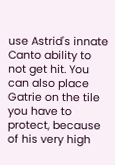use Astrid's innate Canto ability to not get hit. You can also place Gatrie on the tile you have to protect, because of his very high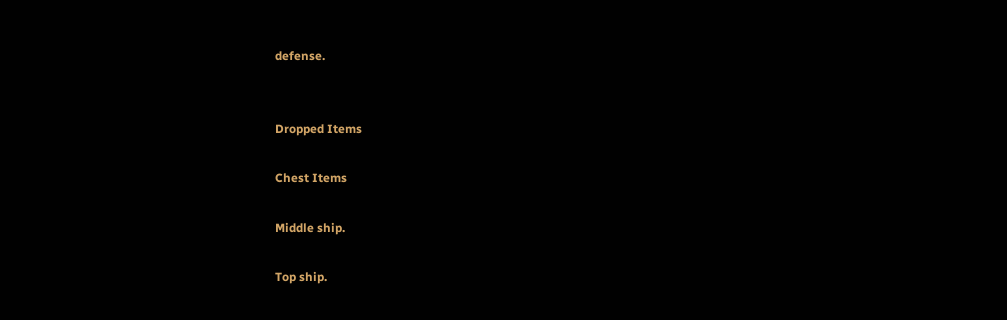defense.


Dropped Items

Chest Items

Middle ship.

Top ship.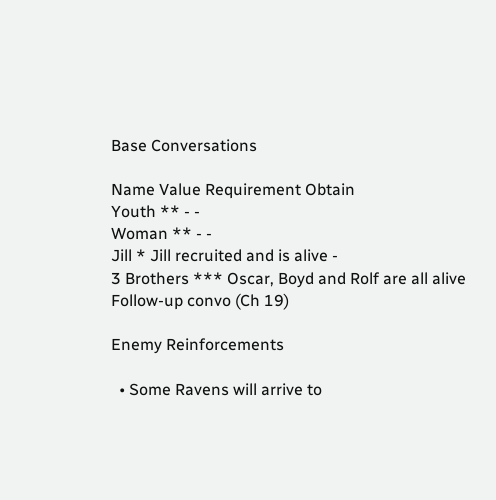Base Conversations

Name Value Requirement Obtain
Youth ** - -
Woman ** - -
Jill * Jill recruited and is alive -
3 Brothers *** Oscar, Boyd and Rolf are all alive Follow-up convo (Ch 19)

Enemy Reinforcements

  • Some Ravens will arrive to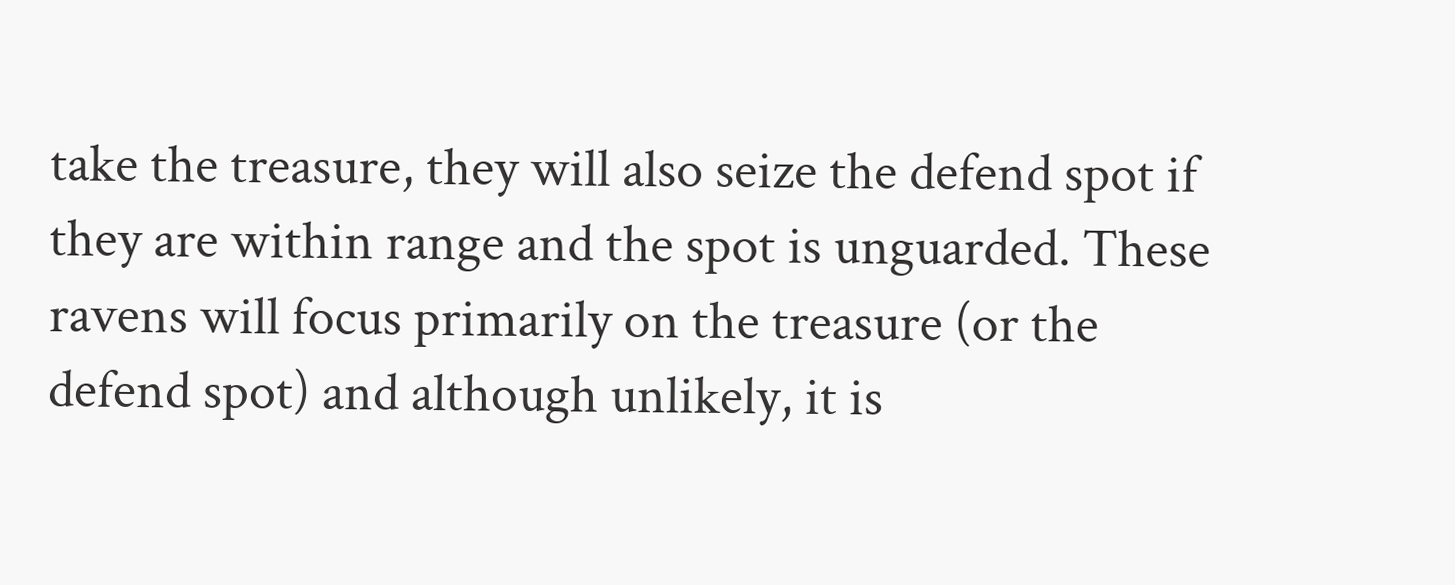take the treasure, they will also seize the defend spot if they are within range and the spot is unguarded. These ravens will focus primarily on the treasure (or the defend spot) and although unlikely, it is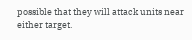possible that they will attack units near either target.